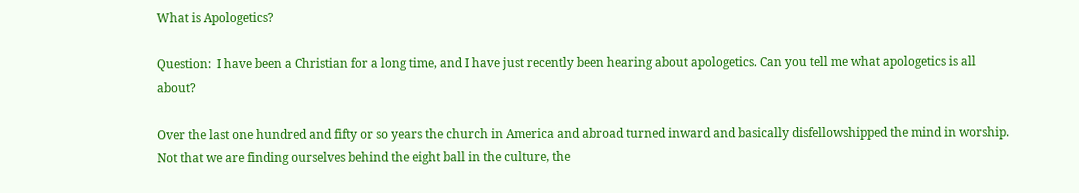What is Apologetics?

Question:  I have been a Christian for a long time, and I have just recently been hearing about apologetics. Can you tell me what apologetics is all about?

Over the last one hundred and fifty or so years the church in America and abroad turned inward and basically disfellowshipped the mind in worship. Not that we are finding ourselves behind the eight ball in the culture, the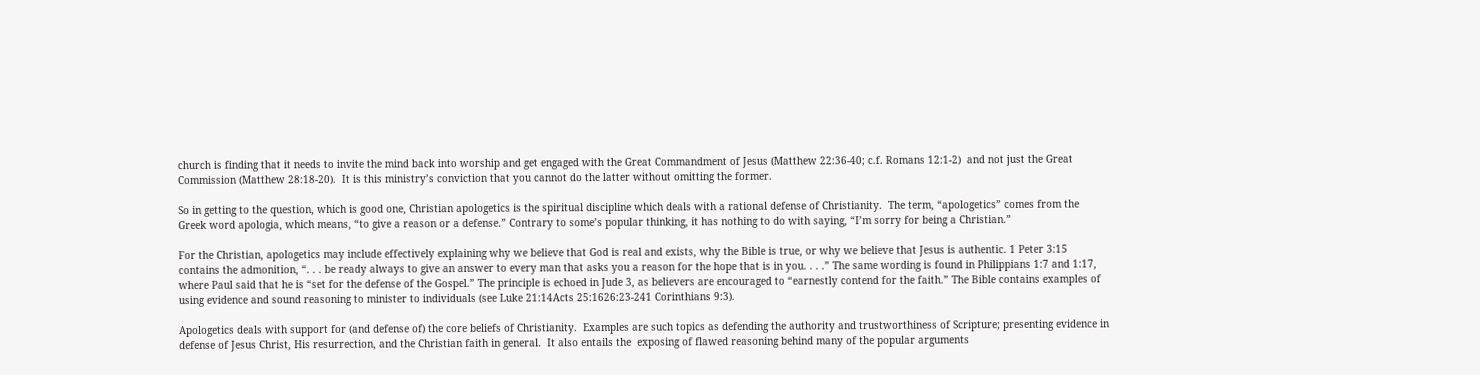church is finding that it needs to invite the mind back into worship and get engaged with the Great Commandment of Jesus (Matthew 22:36-40; c.f. Romans 12:1-2)  and not just the Great Commission (Matthew 28:18-20).  It is this ministry’s conviction that you cannot do the latter without omitting the former.

So in getting to the question, which is good one, Christian apologetics is the spiritual discipline which deals with a rational defense of Christianity.  The term, “apologetics” comes from the Greek word apologia, which means, “to give a reason or a defense.” Contrary to some’s popular thinking, it has nothing to do with saying, “I’m sorry for being a Christian.”

For the Christian, apologetics may include effectively explaining why we believe that God is real and exists, why the Bible is true, or why we believe that Jesus is authentic. 1 Peter 3:15 contains the admonition, “. . . be ready always to give an answer to every man that asks you a reason for the hope that is in you. . . .” The same wording is found in Philippians 1:7 and 1:17, where Paul said that he is “set for the defense of the Gospel.” The principle is echoed in Jude 3, as believers are encouraged to “earnestly contend for the faith.” The Bible contains examples of using evidence and sound reasoning to minister to individuals (see Luke 21:14Acts 25:1626:23-241 Corinthians 9:3).

Apologetics deals with support for (and defense of) the core beliefs of Christianity.  Examples are such topics as defending the authority and trustworthiness of Scripture; presenting evidence in defense of Jesus Christ, His resurrection, and the Christian faith in general.  It also entails the  exposing of flawed reasoning behind many of the popular arguments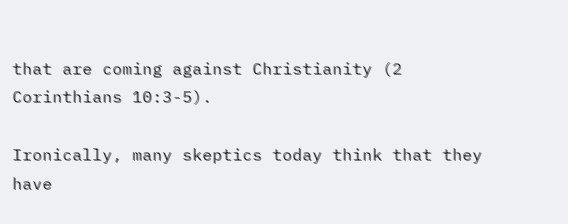that are coming against Christianity (2 Corinthians 10:3-5).

Ironically, many skeptics today think that they have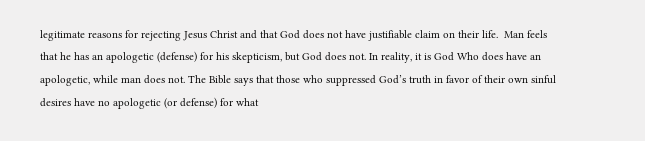legitimate reasons for rejecting Jesus Christ and that God does not have justifiable claim on their life.  Man feels that he has an apologetic (defense) for his skepticism, but God does not. In reality, it is God Who does have an apologetic, while man does not. The Bible says that those who suppressed God’s truth in favor of their own sinful desires have no apologetic (or defense) for what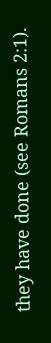they have done (see Romans 2:1).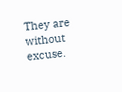They are without excuse.